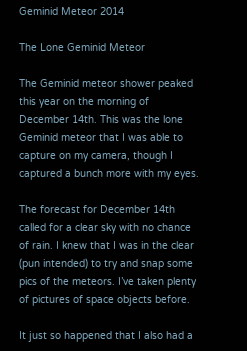Geminid Meteor 2014

The Lone Geminid Meteor

The Geminid meteor shower peaked this year on the morning of December 14th. This was the lone Geminid meteor that I was able to capture on my camera, though I captured a bunch more with my eyes.

The forecast for December 14th called for a clear sky with no chance of rain. I knew that I was in the clear (pun intended) to try and snap some pics of the meteors. I’ve taken plenty of pictures of space objects before.

It just so happened that I also had a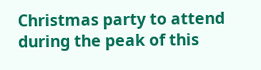Christmas party to attend during the peak of this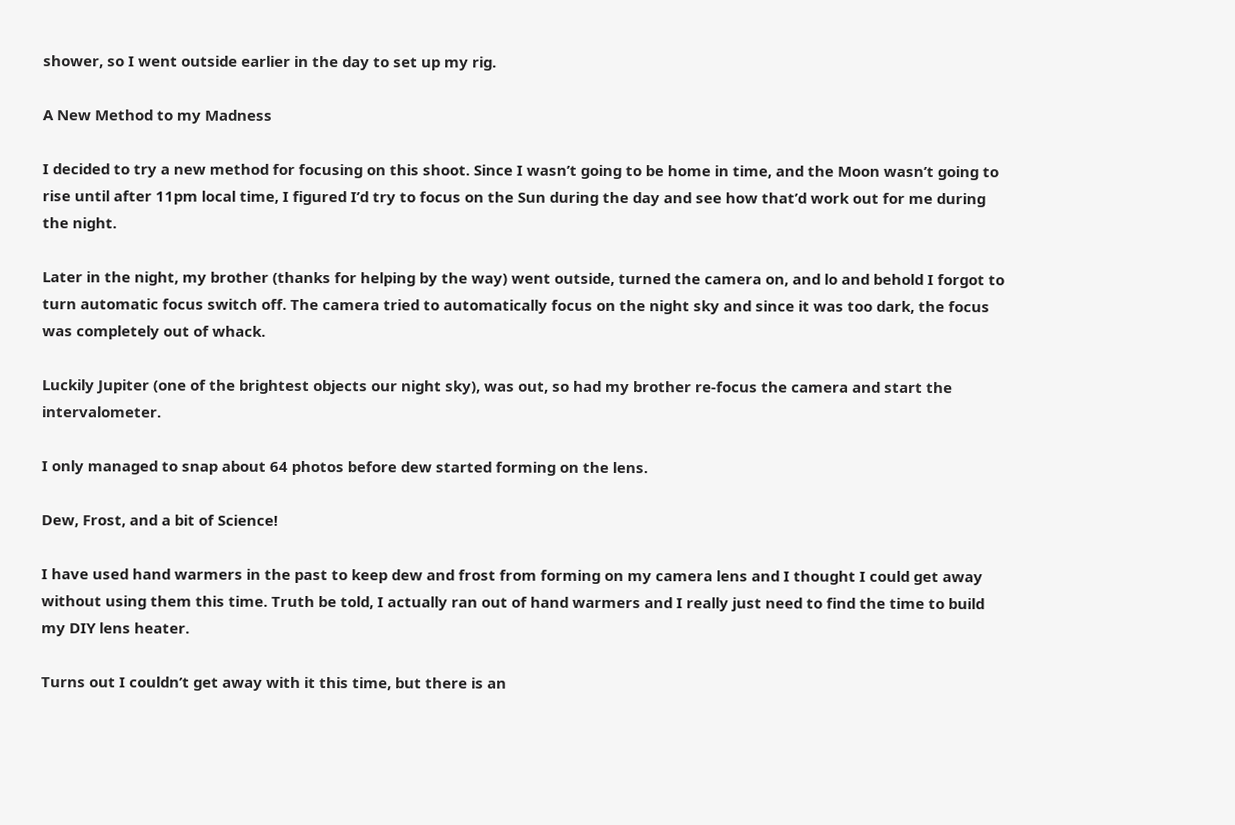shower, so I went outside earlier in the day to set up my rig.

A New Method to my Madness

I decided to try a new method for focusing on this shoot. Since I wasn’t going to be home in time, and the Moon wasn’t going to rise until after 11pm local time, I figured I’d try to focus on the Sun during the day and see how that’d work out for me during the night.

Later in the night, my brother (thanks for helping by the way) went outside, turned the camera on, and lo and behold I forgot to turn automatic focus switch off. The camera tried to automatically focus on the night sky and since it was too dark, the focus was completely out of whack.

Luckily Jupiter (one of the brightest objects our night sky), was out, so had my brother re-focus the camera and start the intervalometer.

I only managed to snap about 64 photos before dew started forming on the lens.

Dew, Frost, and a bit of Science!

I have used hand warmers in the past to keep dew and frost from forming on my camera lens and I thought I could get away without using them this time. Truth be told, I actually ran out of hand warmers and I really just need to find the time to build my DIY lens heater.

Turns out I couldn’t get away with it this time, but there is an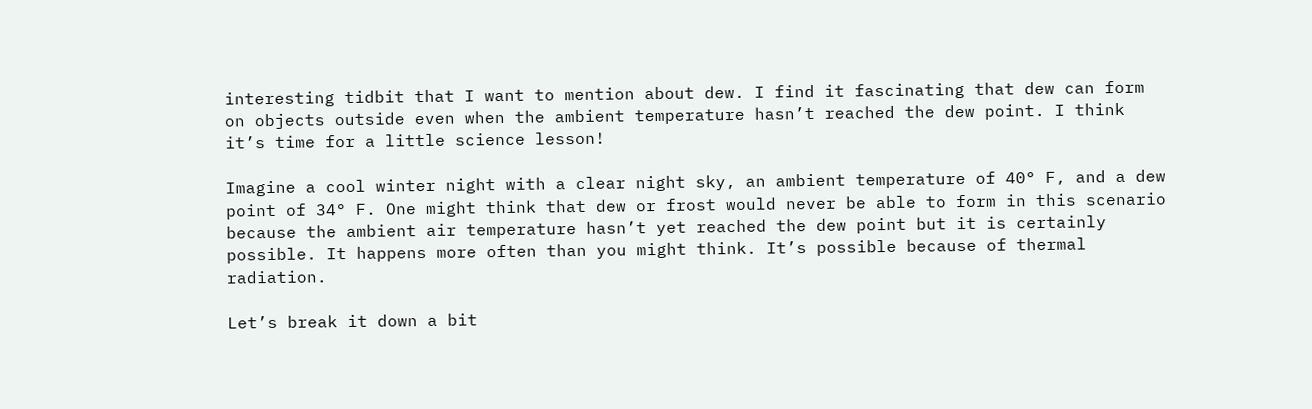interesting tidbit that I want to mention about dew. I find it fascinating that dew can form on objects outside even when the ambient temperature hasn’t reached the dew point. I think it’s time for a little science lesson!

Imagine a cool winter night with a clear night sky, an ambient temperature of 40° F, and a dew point of 34° F. One might think that dew or frost would never be able to form in this scenario because the ambient air temperature hasn’t yet reached the dew point but it is certainly possible. It happens more often than you might think. It’s possible because of thermal radiation.

Let’s break it down a bit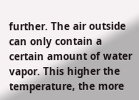further. The air outside can only contain a certain amount of water vapor. This higher the temperature, the more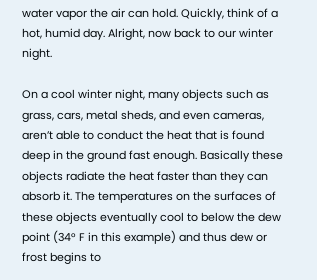water vapor the air can hold. Quickly, think of a hot, humid day. Alright, now back to our winter night.

On a cool winter night, many objects such as grass, cars, metal sheds, and even cameras, aren’t able to conduct the heat that is found deep in the ground fast enough. Basically these objects radiate the heat faster than they can absorb it. The temperatures on the surfaces of these objects eventually cool to below the dew point (34° F in this example) and thus dew or frost begins to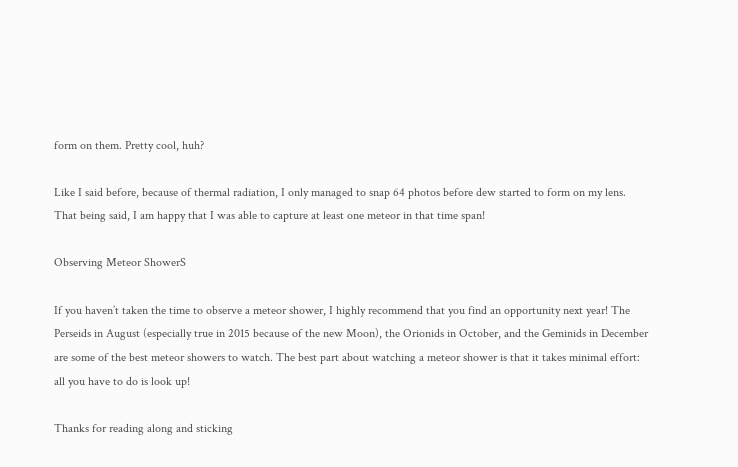form on them. Pretty cool, huh?

Like I said before, because of thermal radiation, I only managed to snap 64 photos before dew started to form on my lens. That being said, I am happy that I was able to capture at least one meteor in that time span!

Observing Meteor ShowerS

If you haven’t taken the time to observe a meteor shower, I highly recommend that you find an opportunity next year! The Perseids in August (especially true in 2015 because of the new Moon), the Orionids in October, and the Geminids in December are some of the best meteor showers to watch. The best part about watching a meteor shower is that it takes minimal effort: all you have to do is look up!

Thanks for reading along and sticking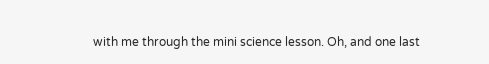with me through the mini science lesson. Oh, and one last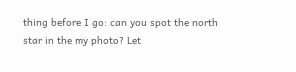thing before I go: can you spot the north star in the my photo? Let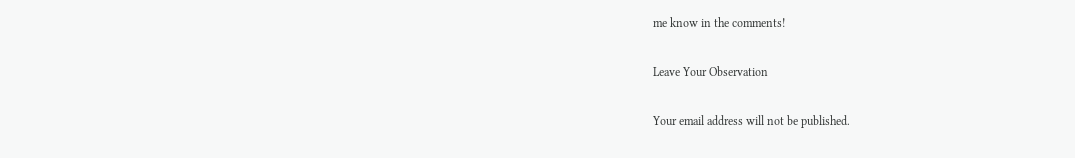me know in the comments!

Leave Your Observation

Your email address will not be published.